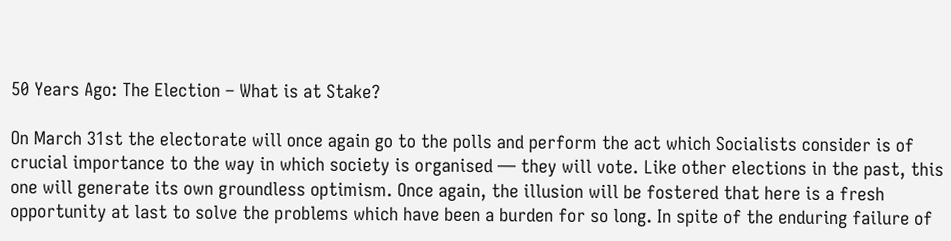50 Years Ago: The Election – What is at Stake?

On March 31st the electorate will once again go to the polls and perform the act which Socialists consider is of crucial importance to the way in which society is organised ― they will vote. Like other elections in the past, this one will generate its own groundless optimism. Once again, the illusion will be fostered that here is a fresh opportunity at last to solve the problems which have been a burden for so long. In spite of the enduring failure of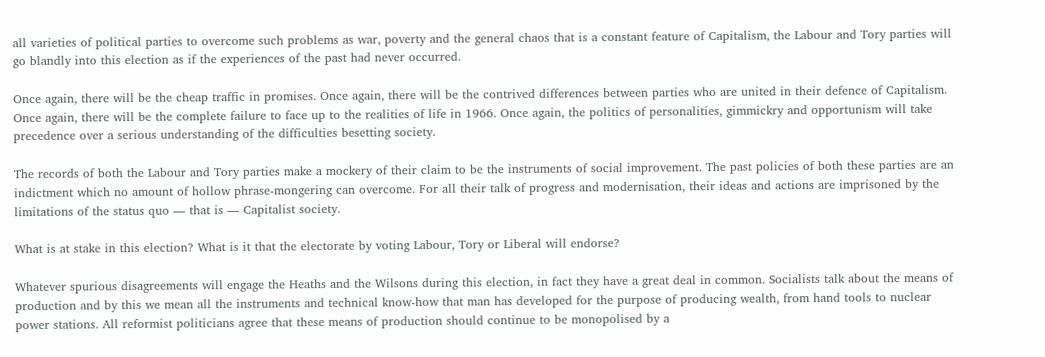all varieties of political parties to overcome such problems as war, poverty and the general chaos that is a constant feature of Capitalism, the Labour and Tory parties will go blandly into this election as if the experiences of the past had never occurred.

Once again, there will be the cheap traffic in promises. Once again, there will be the contrived differences between parties who are united in their defence of Capitalism. Once again, there will be the complete failure to face up to the realities of life in 1966. Once again, the politics of personalities, gimmickry and opportunism will take precedence over a serious understanding of the difficulties besetting society.

The records of both the Labour and Tory parties make a mockery of their claim to be the instruments of social improvement. The past policies of both these parties are an indictment which no amount of hollow phrase-mongering can overcome. For all their talk of progress and modernisation, their ideas and actions are imprisoned by the limitations of the status quo ― that is ― Capitalist society.

What is at stake in this election? What is it that the electorate by voting Labour, Tory or Liberal will endorse?

Whatever spurious disagreements will engage the Heaths and the Wilsons during this election, in fact they have a great deal in common. Socialists talk about the means of production and by this we mean all the instruments and technical know-how that man has developed for the purpose of producing wealth, from hand tools to nuclear power stations. All reformist politicians agree that these means of production should continue to be monopolised by a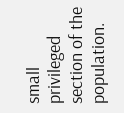small privileged section of the population.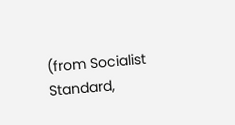(from Socialist Standard,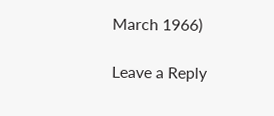March 1966)

Leave a Reply